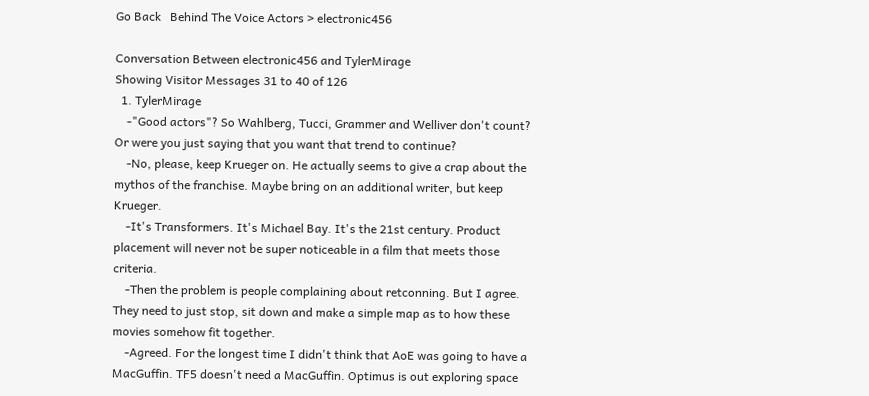Go Back   Behind The Voice Actors > electronic456

Conversation Between electronic456 and TylerMirage
Showing Visitor Messages 31 to 40 of 126
  1. TylerMirage
    -"Good actors"? So Wahlberg, Tucci, Grammer and Welliver don't count? Or were you just saying that you want that trend to continue?
    -No, please, keep Krueger on. He actually seems to give a crap about the mythos of the franchise. Maybe bring on an additional writer, but keep Krueger.
    -It's Transformers. It's Michael Bay. It's the 21st century. Product placement will never not be super noticeable in a film that meets those criteria.
    -Then the problem is people complaining about retconning. But I agree. They need to just stop, sit down and make a simple map as to how these movies somehow fit together.
    -Agreed. For the longest time I didn't think that AoE was going to have a MacGuffin. TF5 doesn't need a MacGuffin. Optimus is out exploring space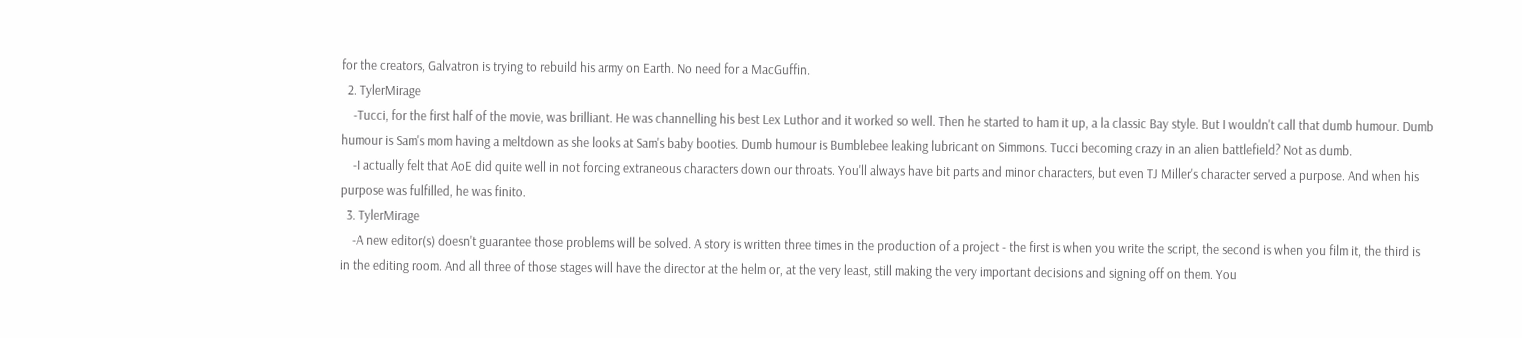for the creators, Galvatron is trying to rebuild his army on Earth. No need for a MacGuffin.
  2. TylerMirage
    -Tucci, for the first half of the movie, was brilliant. He was channelling his best Lex Luthor and it worked so well. Then he started to ham it up, a la classic Bay style. But I wouldn't call that dumb humour. Dumb humour is Sam's mom having a meltdown as she looks at Sam's baby booties. Dumb humour is Bumblebee leaking lubricant on Simmons. Tucci becoming crazy in an alien battlefield? Not as dumb.
    -I actually felt that AoE did quite well in not forcing extraneous characters down our throats. You'll always have bit parts and minor characters, but even TJ Miller's character served a purpose. And when his purpose was fulfilled, he was finito.
  3. TylerMirage
    -A new editor(s) doesn't guarantee those problems will be solved. A story is written three times in the production of a project - the first is when you write the script, the second is when you film it, the third is in the editing room. And all three of those stages will have the director at the helm or, at the very least, still making the very important decisions and signing off on them. You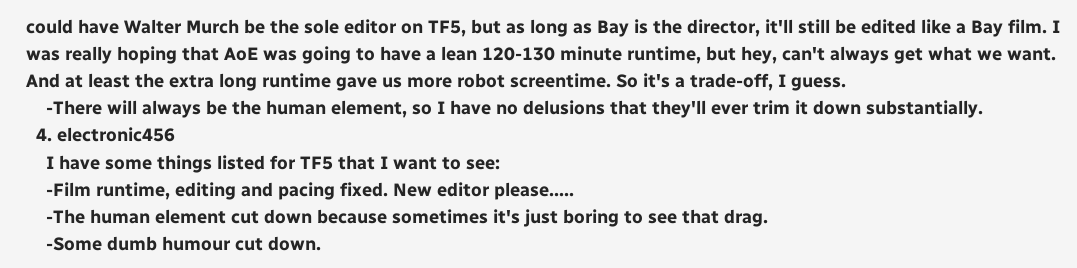could have Walter Murch be the sole editor on TF5, but as long as Bay is the director, it'll still be edited like a Bay film. I was really hoping that AoE was going to have a lean 120-130 minute runtime, but hey, can't always get what we want. And at least the extra long runtime gave us more robot screentime. So it's a trade-off, I guess.
    -There will always be the human element, so I have no delusions that they'll ever trim it down substantially.
  4. electronic456
    I have some things listed for TF5 that I want to see:
    -Film runtime, editing and pacing fixed. New editor please.....
    -The human element cut down because sometimes it's just boring to see that drag.
    -Some dumb humour cut down.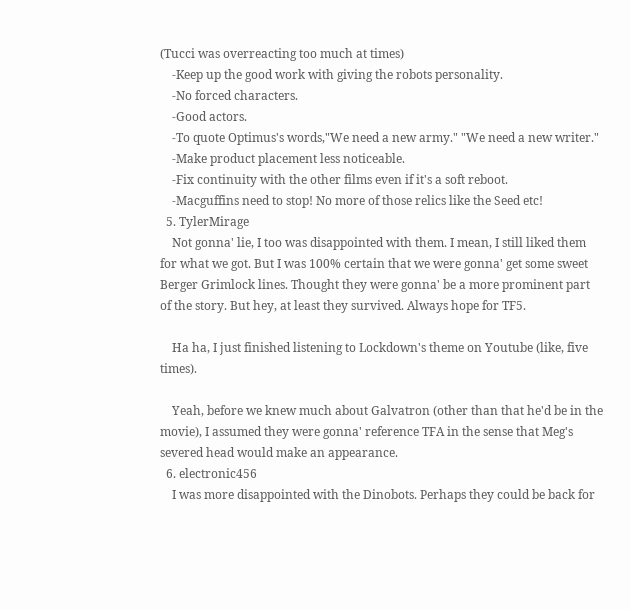(Tucci was overreacting too much at times)
    -Keep up the good work with giving the robots personality.
    -No forced characters.
    -Good actors.
    -To quote Optimus's words,"We need a new army." "We need a new writer."
    -Make product placement less noticeable.
    -Fix continuity with the other films even if it's a soft reboot.
    -Macguffins need to stop! No more of those relics like the Seed etc!
  5. TylerMirage
    Not gonna' lie, I too was disappointed with them. I mean, I still liked them for what we got. But I was 100% certain that we were gonna' get some sweet Berger Grimlock lines. Thought they were gonna' be a more prominent part of the story. But hey, at least they survived. Always hope for TF5.

    Ha ha, I just finished listening to Lockdown's theme on Youtube (like, five times).

    Yeah, before we knew much about Galvatron (other than that he'd be in the movie), I assumed they were gonna' reference TFA in the sense that Meg's severed head would make an appearance.
  6. electronic456
    I was more disappointed with the Dinobots. Perhaps they could be back for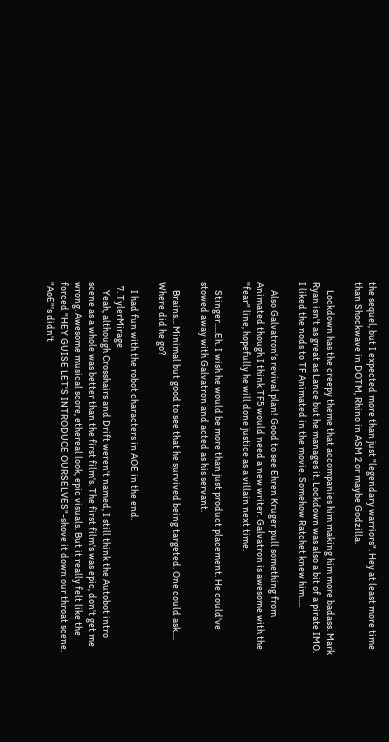the sequel, but I expected more than just "legendary warriors". Hey at least more time than Shockwave in DOTM, Rhino in ASM 2 or maybe Godzilla.

    Lockdown has the creepy theme that accompanies him making him more badass. Mark Ryan isn't as great as Lance but he manages it. Lockdown was also a bit of a pirate IMO. I liked the nods to TF Animated in the movie. Somehow Ratchet knew him.....

    Also Galvatron's revival plan! Good to see Ehren Kruger pull something from Animated though I think TF5 would need a new writer. Galvatron is awesome with the "fear" line, hopefully he will done justice as a villain next time.

    Stinger.....Eh. I wish he would be more than just product placement. He could've stowed away with Galvatron and acted as his servant.

    Brains... Minimal but good to see that he survived being targeted. One could ask.... Where did he go?

    I had fun with the robot characters in AOE in the end.
  7. TylerMirage
    Yeah, although Crosshairs and Drift weren't named, I still think the Autobot intro scene as a whole was better than the first film's. The first film's was epic, don't get me wrong. Awesome musical score, ethereal look, epic visuals. But it really felt like the forced "HEY GUISE LET'S INTRODUCE OURSELVES"-shove it down our throat scene. "AoE"'s didn't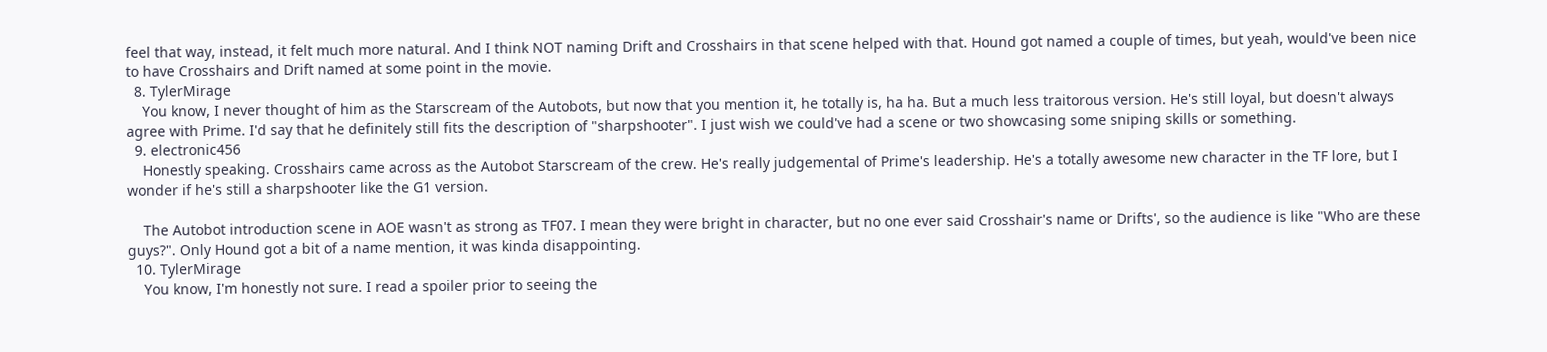feel that way, instead, it felt much more natural. And I think NOT naming Drift and Crosshairs in that scene helped with that. Hound got named a couple of times, but yeah, would've been nice to have Crosshairs and Drift named at some point in the movie.
  8. TylerMirage
    You know, I never thought of him as the Starscream of the Autobots, but now that you mention it, he totally is, ha ha. But a much less traitorous version. He's still loyal, but doesn't always agree with Prime. I'd say that he definitely still fits the description of "sharpshooter". I just wish we could've had a scene or two showcasing some sniping skills or something.
  9. electronic456
    Honestly speaking. Crosshairs came across as the Autobot Starscream of the crew. He's really judgemental of Prime's leadership. He's a totally awesome new character in the TF lore, but I wonder if he's still a sharpshooter like the G1 version.

    The Autobot introduction scene in AOE wasn't as strong as TF07. I mean they were bright in character, but no one ever said Crosshair's name or Drifts', so the audience is like "Who are these guys?". Only Hound got a bit of a name mention, it was kinda disappointing.
  10. TylerMirage
    You know, I'm honestly not sure. I read a spoiler prior to seeing the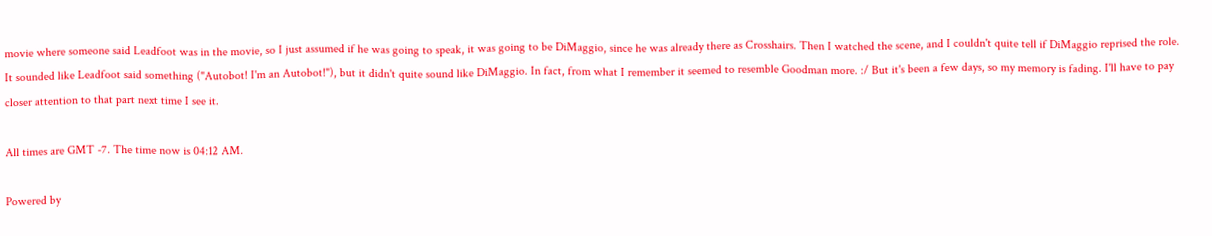movie where someone said Leadfoot was in the movie, so I just assumed if he was going to speak, it was going to be DiMaggio, since he was already there as Crosshairs. Then I watched the scene, and I couldn't quite tell if DiMaggio reprised the role. It sounded like Leadfoot said something ("Autobot! I'm an Autobot!"), but it didn't quite sound like DiMaggio. In fact, from what I remember it seemed to resemble Goodman more. :/ But it's been a few days, so my memory is fading. I'll have to pay closer attention to that part next time I see it.

All times are GMT -7. The time now is 04:12 AM.

Powered by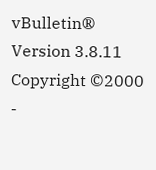vBulletin® Version 3.8.11
Copyright ©2000 -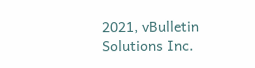2021, vBulletin Solutions Inc.